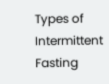Types of Intermittent Fasting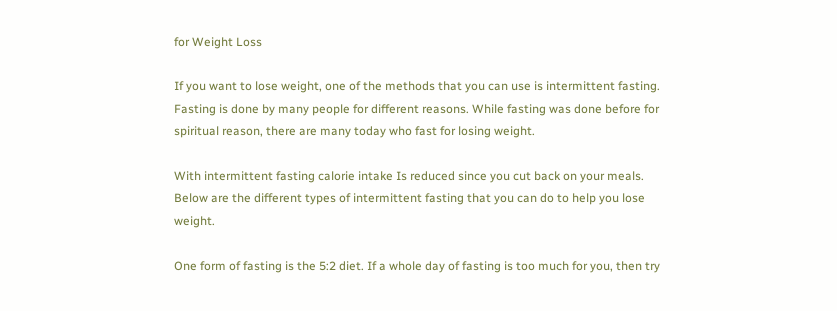for Weight Loss

If you want to lose weight, one of the methods that you can use is intermittent fasting. Fasting is done by many people for different reasons. While fasting was done before for spiritual reason, there are many today who fast for losing weight.

With intermittent fasting calorie intake Is reduced since you cut back on your meals. Below are the different types of intermittent fasting that you can do to help you lose weight.

One form of fasting is the 5:2 diet. If a whole day of fasting is too much for you, then try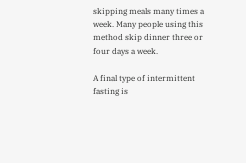skipping meals many times a week. Many people using this method skip dinner three or four days a week.

A final type of intermittent fasting is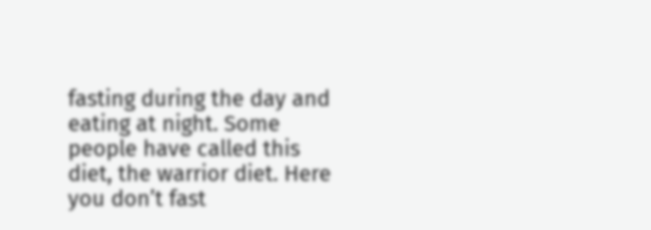fasting during the day and eating at night. Some people have called this diet, the warrior diet. Here you don’t fast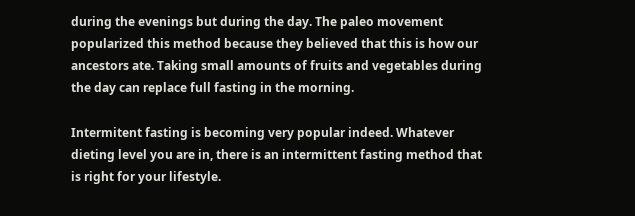during the evenings but during the day. The paleo movement popularized this method because they believed that this is how our ancestors ate. Taking small amounts of fruits and vegetables during the day can replace full fasting in the morning.

Intermitent fasting is becoming very popular indeed. Whatever dieting level you are in, there is an intermittent fasting method that is right for your lifestyle.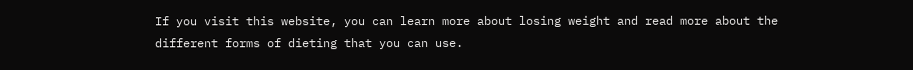If you visit this website, you can learn more about losing weight and read more about the different forms of dieting that you can use.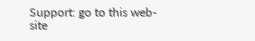Support: go to this web-site